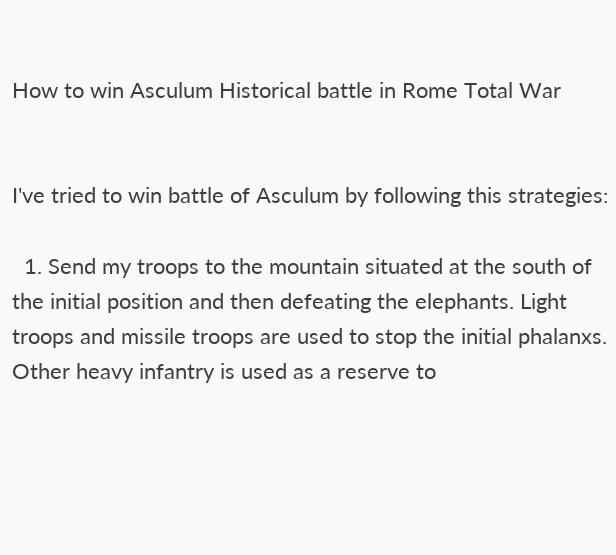How to win Asculum Historical battle in Rome Total War


I've tried to win battle of Asculum by following this strategies:

  1. Send my troops to the mountain situated at the south of the initial position and then defeating the elephants. Light troops and missile troops are used to stop the initial phalanxs. Other heavy infantry is used as a reserve to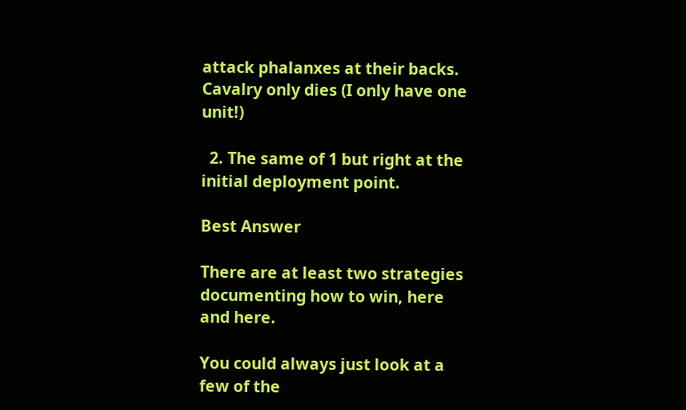attack phalanxes at their backs. Cavalry only dies (I only have one unit!)

  2. The same of 1 but right at the initial deployment point.

Best Answer

There are at least two strategies documenting how to win, here and here.

You could always just look at a few of the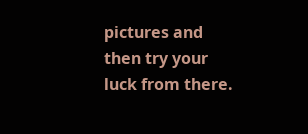pictures and then try your luck from there.